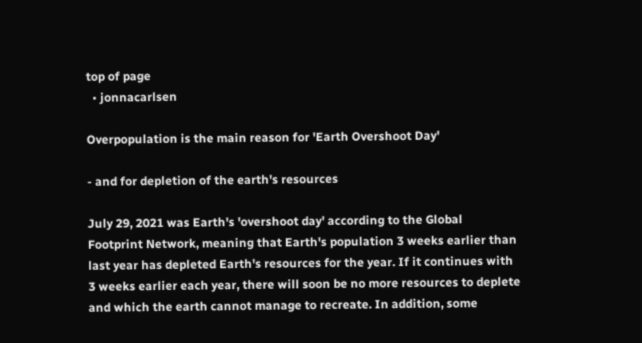top of page
  • jonnacarlsen

Overpopulation is the main reason for 'Earth Overshoot Day'

- and for depletion of the earth's resources

July 29, 2021 was Earth's 'overshoot day' according to the Global Footprint Network, meaning that Earth's population 3 weeks earlier than last year has depleted Earth's resources for the year. If it continues with 3 weeks earlier each year, there will soon be no more resources to deplete and which the earth cannot manage to recreate. In addition, some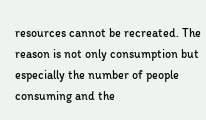resources cannot be recreated. The reason is not only consumption but especially the number of people consuming and the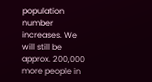population number increases. We will still be approx. 200,000 more people in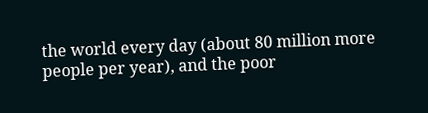the world every day (about 80 million more people per year), and the poor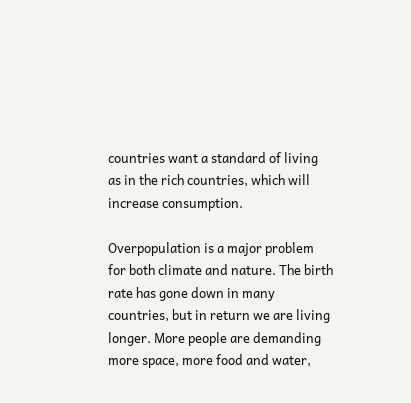countries want a standard of living as in the rich countries, which will increase consumption.

Overpopulation is a major problem for both climate and nature. The birth rate has gone down in many countries, but in return we are living longer. More people are demanding more space, more food and water,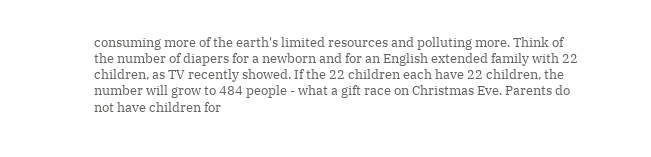consuming more of the earth's limited resources and polluting more. Think of the number of diapers for a newborn and for an English extended family with 22 children, as TV recently showed. If the 22 children each have 22 children, the number will grow to 484 people - what a gift race on Christmas Eve. Parents do not have children for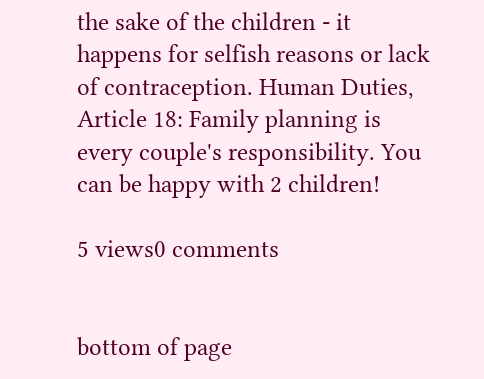the sake of the children - it happens for selfish reasons or lack of contraception. Human Duties, Article 18: Family planning is every couple's responsibility. You can be happy with 2 children!

5 views0 comments


bottom of page